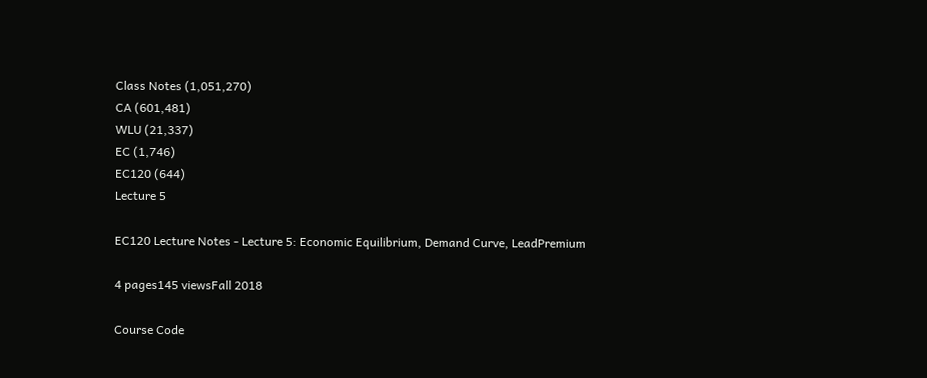Class Notes (1,051,270)
CA (601,481)
WLU (21,337)
EC (1,746)
EC120 (644)
Lecture 5

EC120 Lecture Notes - Lecture 5: Economic Equilibrium, Demand Curve, LeadPremium

4 pages145 viewsFall 2018

Course Code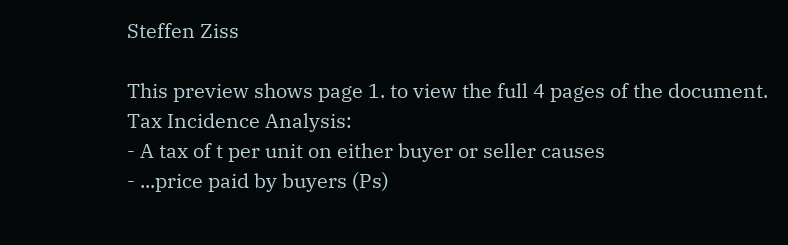Steffen Ziss

This preview shows page 1. to view the full 4 pages of the document.
Tax Incidence Analysis:
- A tax of t per unit on either buyer or seller causes
- ...price paid by buyers (Ps)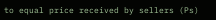to equal price received by sellers (Ps)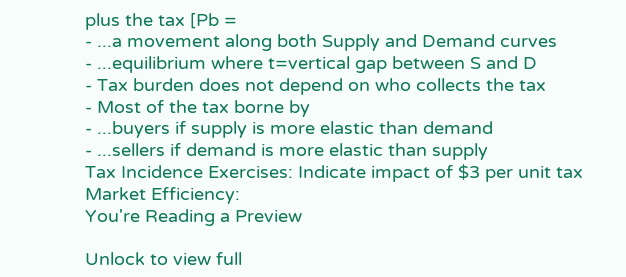plus the tax [Pb =
- ...a movement along both Supply and Demand curves
- ...equilibrium where t=vertical gap between S and D
- Tax burden does not depend on who collects the tax
- Most of the tax borne by
- ...buyers if supply is more elastic than demand
- ...sellers if demand is more elastic than supply
Tax Incidence Exercises: Indicate impact of $3 per unit tax
Market Efficiency:
You're Reading a Preview

Unlock to view full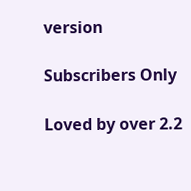version

Subscribers Only

Loved by over 2.2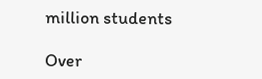million students

Over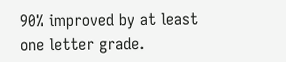90% improved by at least one letter grade.